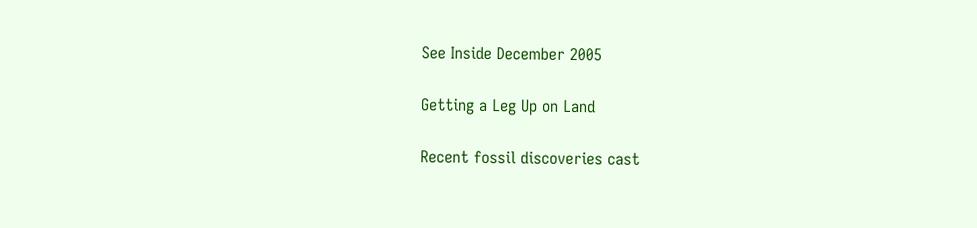See Inside December 2005

Getting a Leg Up on Land

Recent fossil discoveries cast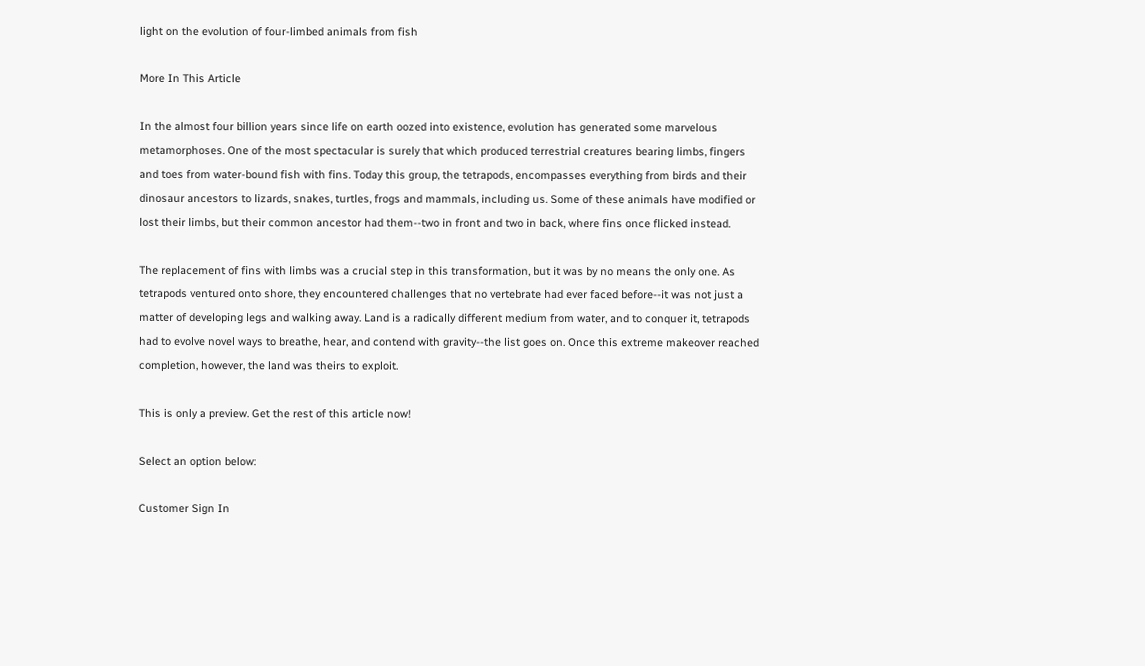light on the evolution of four-limbed animals from fish

More In This Article

In the almost four billion years since life on earth oozed into existence, evolution has generated some marvelous metamorphoses. One of the most spectacular is surely that which produced terrestrial creatures bearing limbs, fingers and toes from water-bound fish with fins. Today this group, the tetrapods, encompasses everything from birds and their dinosaur ancestors to lizards, snakes, turtles, frogs and mammals, including us. Some of these animals have modified or lost their limbs, but their common ancestor had them--two in front and two in back, where fins once flicked instead.

The replacement of fins with limbs was a crucial step in this transformation, but it was by no means the only one. As tetrapods ventured onto shore, they encountered challenges that no vertebrate had ever faced before--it was not just a matter of developing legs and walking away. Land is a radically different medium from water, and to conquer it, tetrapods had to evolve novel ways to breathe, hear, and contend with gravity--the list goes on. Once this extreme makeover reached completion, however, the land was theirs to exploit.

This is only a preview. Get the rest of this article now!

Select an option below:

Customer Sign In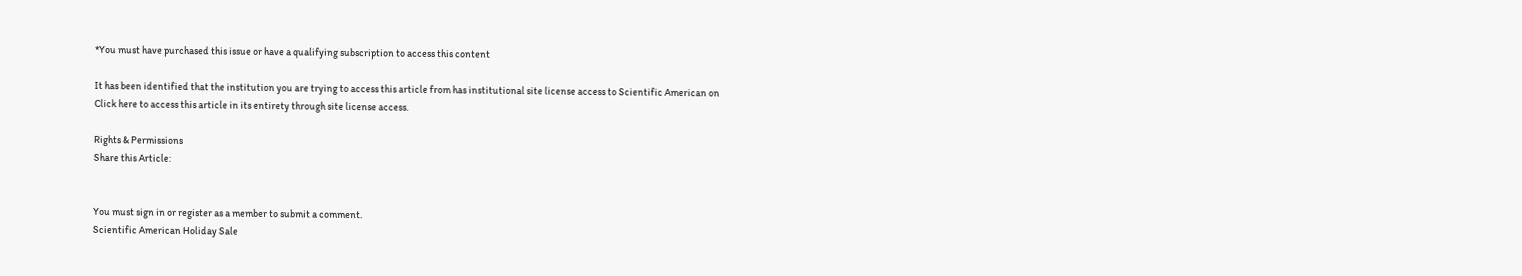*You must have purchased this issue or have a qualifying subscription to access this content

It has been identified that the institution you are trying to access this article from has institutional site license access to Scientific American on
Click here to access this article in its entirety through site license access.

Rights & Permissions
Share this Article:


You must sign in or register as a member to submit a comment.
Scientific American Holiday Sale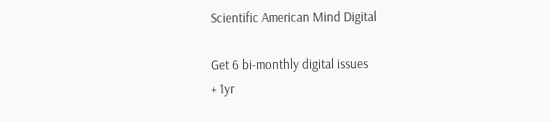Scientific American Mind Digital

Get 6 bi-monthly digital issues
+ 1yr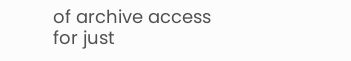of archive access for just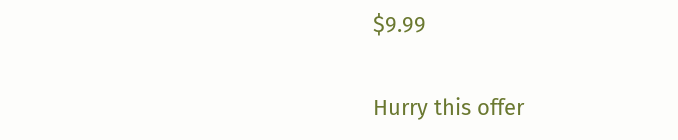$9.99

Hurry this offer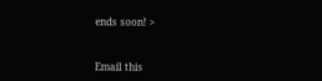ends soon! >


Email this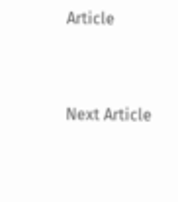Article


Next Article